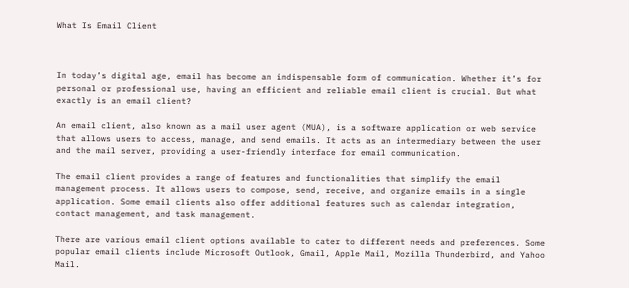What Is Email Client



In today’s digital age, email has become an indispensable form of communication. Whether it’s for personal or professional use, having an efficient and reliable email client is crucial. But what exactly is an email client?

An email client, also known as a mail user agent (MUA), is a software application or web service that allows users to access, manage, and send emails. It acts as an intermediary between the user and the mail server, providing a user-friendly interface for email communication.

The email client provides a range of features and functionalities that simplify the email management process. It allows users to compose, send, receive, and organize emails in a single application. Some email clients also offer additional features such as calendar integration, contact management, and task management.

There are various email client options available to cater to different needs and preferences. Some popular email clients include Microsoft Outlook, Gmail, Apple Mail, Mozilla Thunderbird, and Yahoo Mail.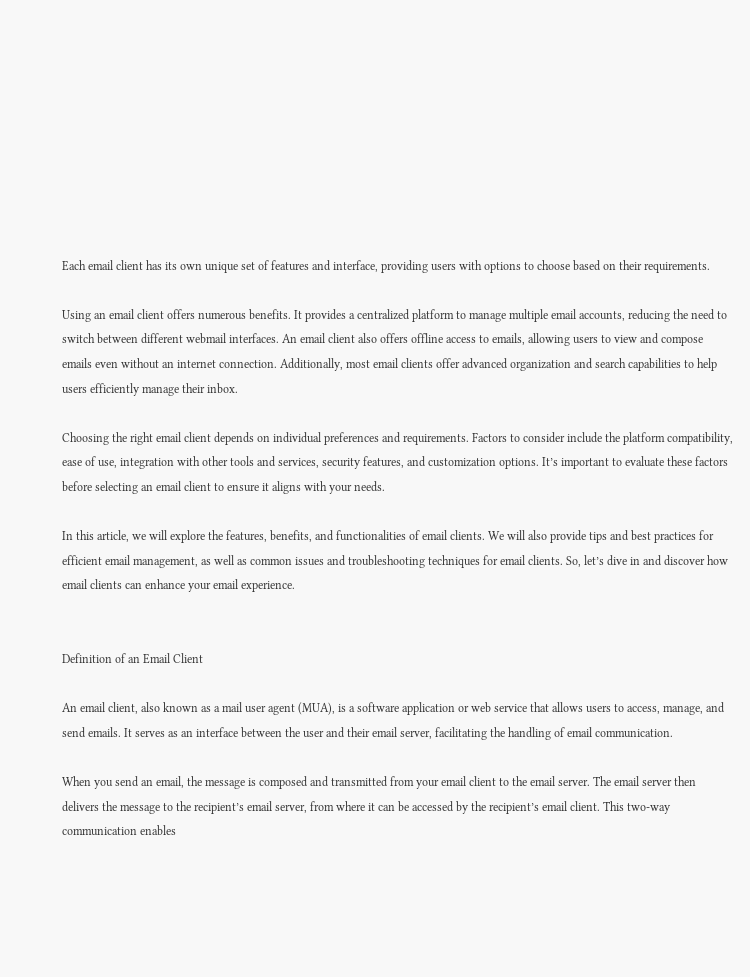Each email client has its own unique set of features and interface, providing users with options to choose based on their requirements.

Using an email client offers numerous benefits. It provides a centralized platform to manage multiple email accounts, reducing the need to switch between different webmail interfaces. An email client also offers offline access to emails, allowing users to view and compose emails even without an internet connection. Additionally, most email clients offer advanced organization and search capabilities to help users efficiently manage their inbox.

Choosing the right email client depends on individual preferences and requirements. Factors to consider include the platform compatibility, ease of use, integration with other tools and services, security features, and customization options. It’s important to evaluate these factors before selecting an email client to ensure it aligns with your needs.

In this article, we will explore the features, benefits, and functionalities of email clients. We will also provide tips and best practices for efficient email management, as well as common issues and troubleshooting techniques for email clients. So, let’s dive in and discover how email clients can enhance your email experience.


Definition of an Email Client

An email client, also known as a mail user agent (MUA), is a software application or web service that allows users to access, manage, and send emails. It serves as an interface between the user and their email server, facilitating the handling of email communication.

When you send an email, the message is composed and transmitted from your email client to the email server. The email server then delivers the message to the recipient’s email server, from where it can be accessed by the recipient’s email client. This two-way communication enables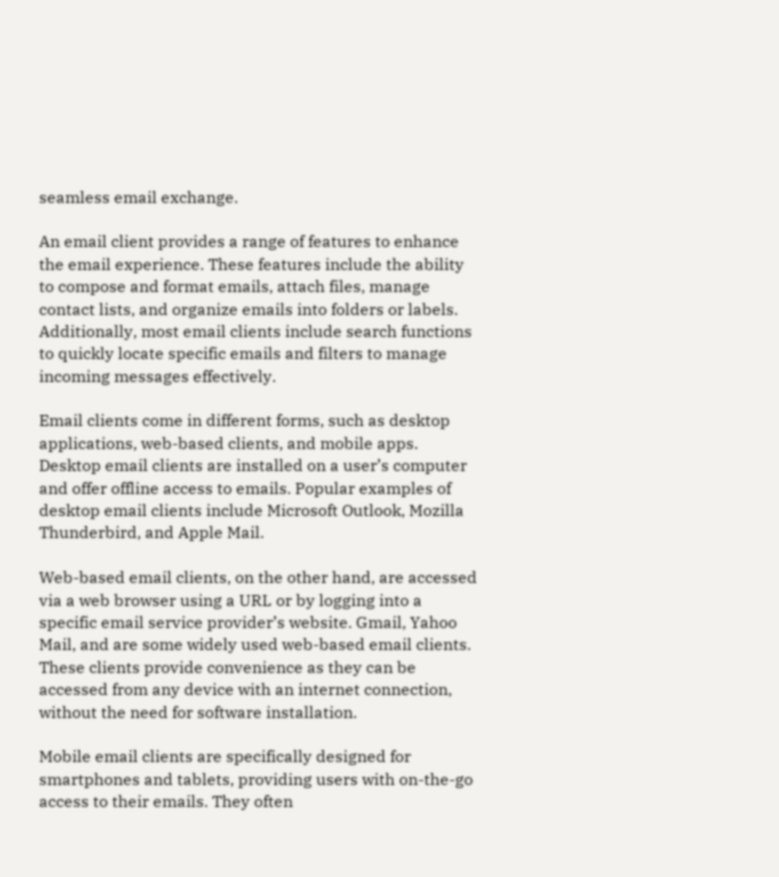seamless email exchange.

An email client provides a range of features to enhance the email experience. These features include the ability to compose and format emails, attach files, manage contact lists, and organize emails into folders or labels. Additionally, most email clients include search functions to quickly locate specific emails and filters to manage incoming messages effectively.

Email clients come in different forms, such as desktop applications, web-based clients, and mobile apps. Desktop email clients are installed on a user’s computer and offer offline access to emails. Popular examples of desktop email clients include Microsoft Outlook, Mozilla Thunderbird, and Apple Mail.

Web-based email clients, on the other hand, are accessed via a web browser using a URL or by logging into a specific email service provider’s website. Gmail, Yahoo Mail, and are some widely used web-based email clients. These clients provide convenience as they can be accessed from any device with an internet connection, without the need for software installation.

Mobile email clients are specifically designed for smartphones and tablets, providing users with on-the-go access to their emails. They often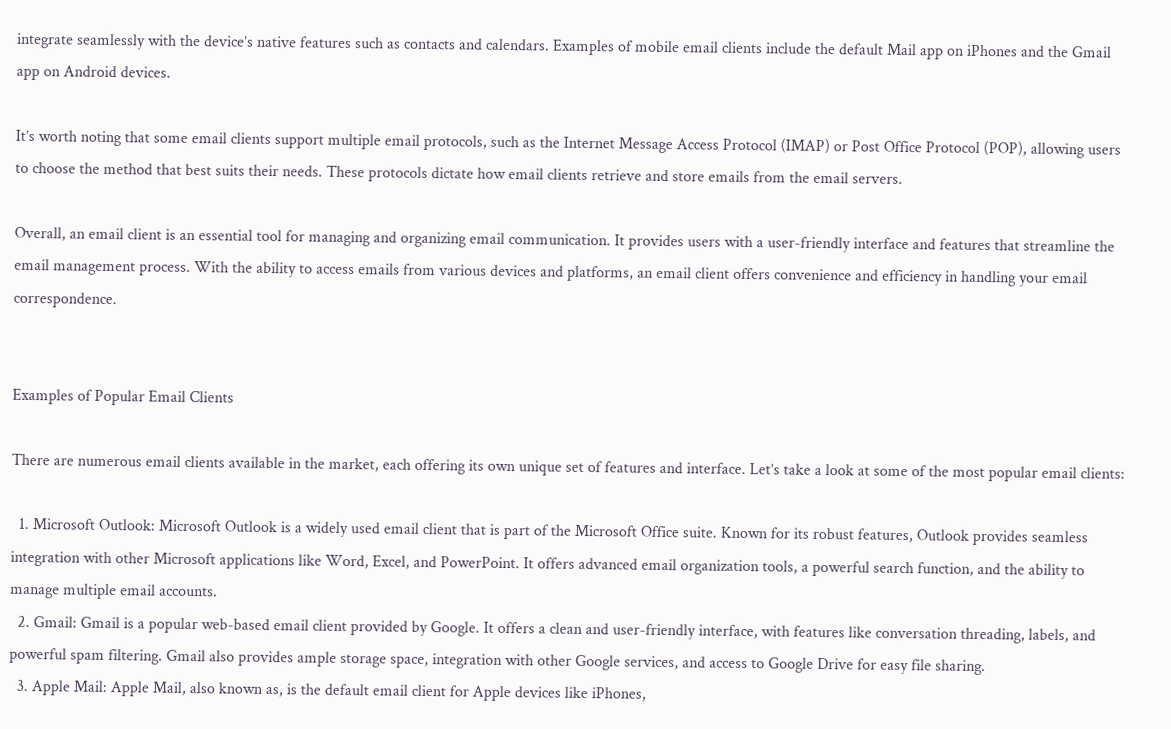integrate seamlessly with the device’s native features such as contacts and calendars. Examples of mobile email clients include the default Mail app on iPhones and the Gmail app on Android devices.

It’s worth noting that some email clients support multiple email protocols, such as the Internet Message Access Protocol (IMAP) or Post Office Protocol (POP), allowing users to choose the method that best suits their needs. These protocols dictate how email clients retrieve and store emails from the email servers.

Overall, an email client is an essential tool for managing and organizing email communication. It provides users with a user-friendly interface and features that streamline the email management process. With the ability to access emails from various devices and platforms, an email client offers convenience and efficiency in handling your email correspondence.


Examples of Popular Email Clients

There are numerous email clients available in the market, each offering its own unique set of features and interface. Let’s take a look at some of the most popular email clients:

  1. Microsoft Outlook: Microsoft Outlook is a widely used email client that is part of the Microsoft Office suite. Known for its robust features, Outlook provides seamless integration with other Microsoft applications like Word, Excel, and PowerPoint. It offers advanced email organization tools, a powerful search function, and the ability to manage multiple email accounts.
  2. Gmail: Gmail is a popular web-based email client provided by Google. It offers a clean and user-friendly interface, with features like conversation threading, labels, and powerful spam filtering. Gmail also provides ample storage space, integration with other Google services, and access to Google Drive for easy file sharing.
  3. Apple Mail: Apple Mail, also known as, is the default email client for Apple devices like iPhones,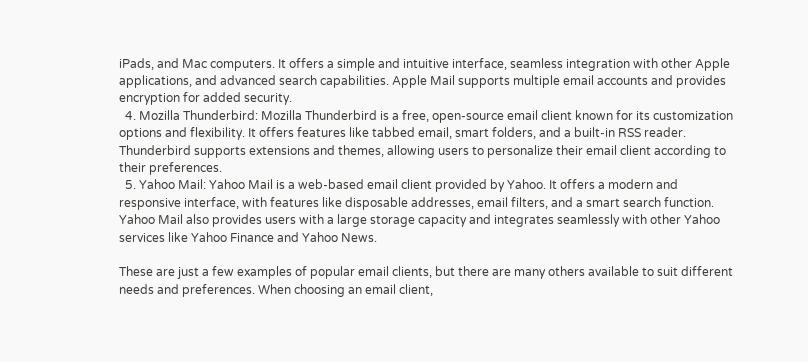iPads, and Mac computers. It offers a simple and intuitive interface, seamless integration with other Apple applications, and advanced search capabilities. Apple Mail supports multiple email accounts and provides encryption for added security.
  4. Mozilla Thunderbird: Mozilla Thunderbird is a free, open-source email client known for its customization options and flexibility. It offers features like tabbed email, smart folders, and a built-in RSS reader. Thunderbird supports extensions and themes, allowing users to personalize their email client according to their preferences.
  5. Yahoo Mail: Yahoo Mail is a web-based email client provided by Yahoo. It offers a modern and responsive interface, with features like disposable addresses, email filters, and a smart search function. Yahoo Mail also provides users with a large storage capacity and integrates seamlessly with other Yahoo services like Yahoo Finance and Yahoo News.

These are just a few examples of popular email clients, but there are many others available to suit different needs and preferences. When choosing an email client,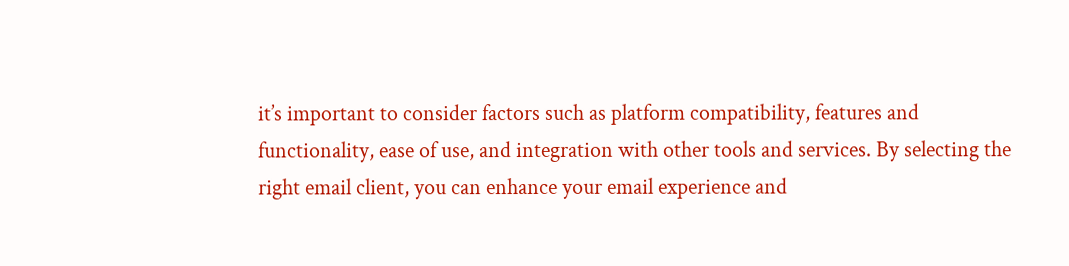it’s important to consider factors such as platform compatibility, features and functionality, ease of use, and integration with other tools and services. By selecting the right email client, you can enhance your email experience and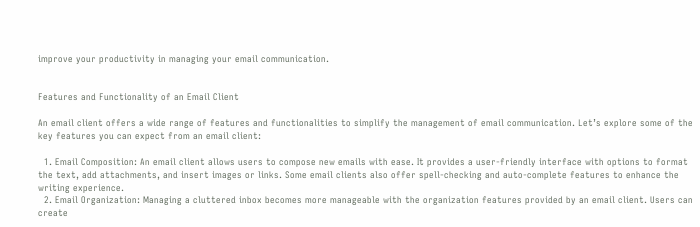improve your productivity in managing your email communication.


Features and Functionality of an Email Client

An email client offers a wide range of features and functionalities to simplify the management of email communication. Let’s explore some of the key features you can expect from an email client:

  1. Email Composition: An email client allows users to compose new emails with ease. It provides a user-friendly interface with options to format the text, add attachments, and insert images or links. Some email clients also offer spell-checking and auto-complete features to enhance the writing experience.
  2. Email Organization: Managing a cluttered inbox becomes more manageable with the organization features provided by an email client. Users can create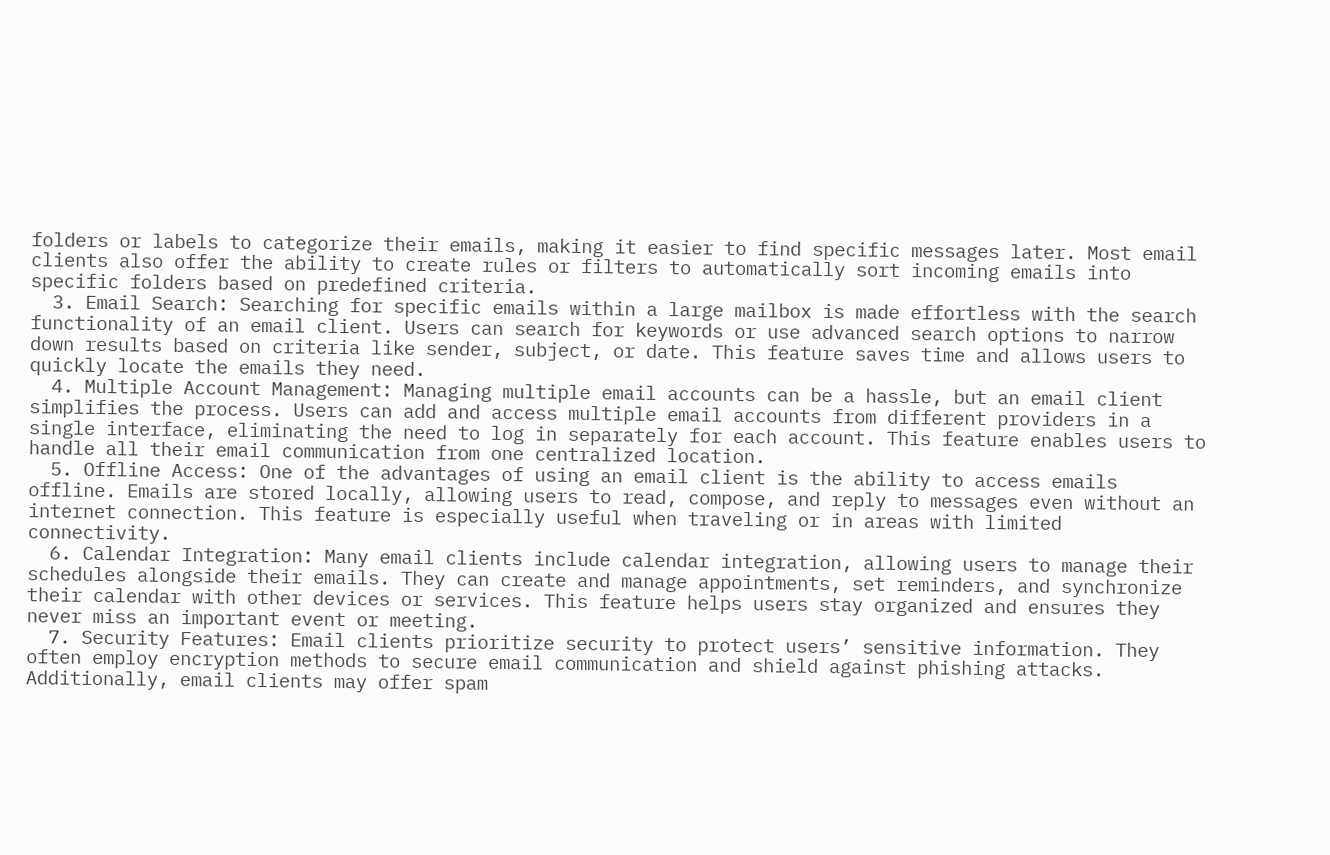folders or labels to categorize their emails, making it easier to find specific messages later. Most email clients also offer the ability to create rules or filters to automatically sort incoming emails into specific folders based on predefined criteria.
  3. Email Search: Searching for specific emails within a large mailbox is made effortless with the search functionality of an email client. Users can search for keywords or use advanced search options to narrow down results based on criteria like sender, subject, or date. This feature saves time and allows users to quickly locate the emails they need.
  4. Multiple Account Management: Managing multiple email accounts can be a hassle, but an email client simplifies the process. Users can add and access multiple email accounts from different providers in a single interface, eliminating the need to log in separately for each account. This feature enables users to handle all their email communication from one centralized location.
  5. Offline Access: One of the advantages of using an email client is the ability to access emails offline. Emails are stored locally, allowing users to read, compose, and reply to messages even without an internet connection. This feature is especially useful when traveling or in areas with limited connectivity.
  6. Calendar Integration: Many email clients include calendar integration, allowing users to manage their schedules alongside their emails. They can create and manage appointments, set reminders, and synchronize their calendar with other devices or services. This feature helps users stay organized and ensures they never miss an important event or meeting.
  7. Security Features: Email clients prioritize security to protect users’ sensitive information. They often employ encryption methods to secure email communication and shield against phishing attacks. Additionally, email clients may offer spam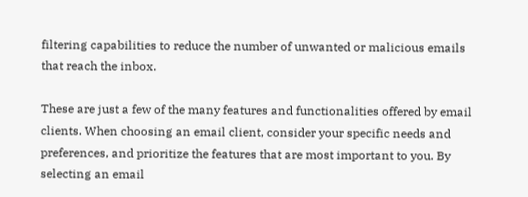filtering capabilities to reduce the number of unwanted or malicious emails that reach the inbox.

These are just a few of the many features and functionalities offered by email clients. When choosing an email client, consider your specific needs and preferences, and prioritize the features that are most important to you. By selecting an email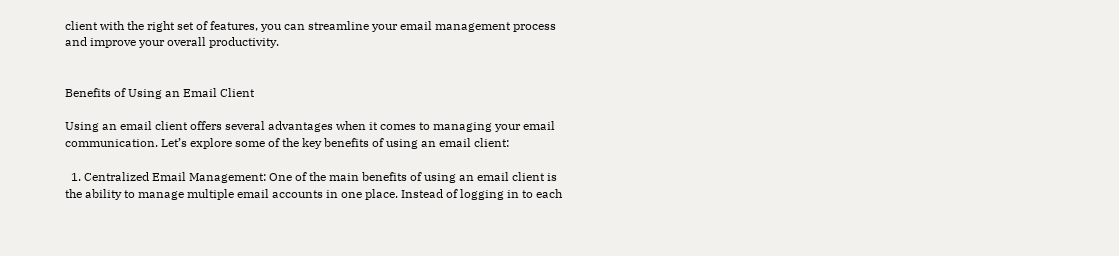client with the right set of features, you can streamline your email management process and improve your overall productivity.


Benefits of Using an Email Client

Using an email client offers several advantages when it comes to managing your email communication. Let’s explore some of the key benefits of using an email client:

  1. Centralized Email Management: One of the main benefits of using an email client is the ability to manage multiple email accounts in one place. Instead of logging in to each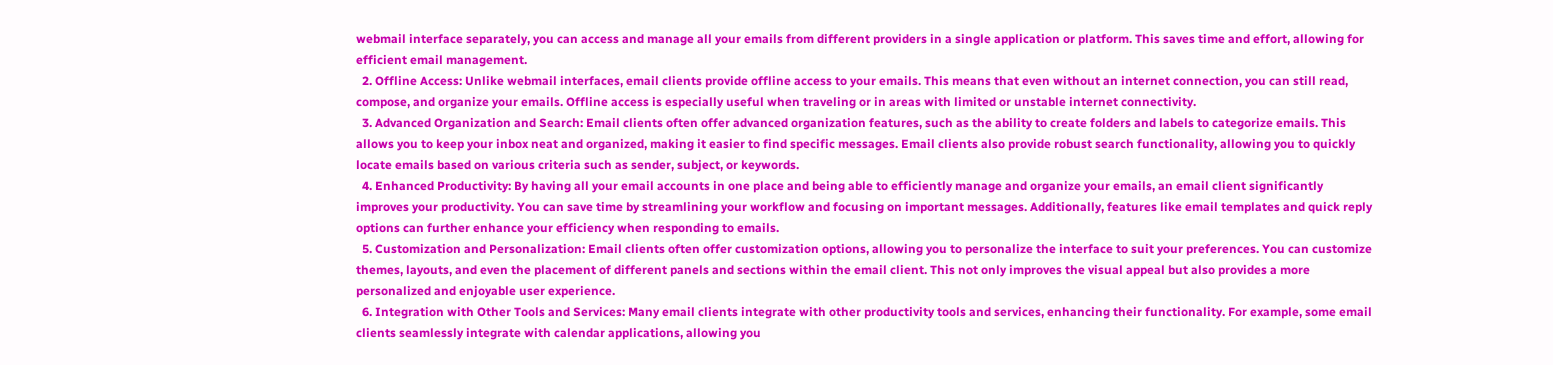webmail interface separately, you can access and manage all your emails from different providers in a single application or platform. This saves time and effort, allowing for efficient email management.
  2. Offline Access: Unlike webmail interfaces, email clients provide offline access to your emails. This means that even without an internet connection, you can still read, compose, and organize your emails. Offline access is especially useful when traveling or in areas with limited or unstable internet connectivity.
  3. Advanced Organization and Search: Email clients often offer advanced organization features, such as the ability to create folders and labels to categorize emails. This allows you to keep your inbox neat and organized, making it easier to find specific messages. Email clients also provide robust search functionality, allowing you to quickly locate emails based on various criteria such as sender, subject, or keywords.
  4. Enhanced Productivity: By having all your email accounts in one place and being able to efficiently manage and organize your emails, an email client significantly improves your productivity. You can save time by streamlining your workflow and focusing on important messages. Additionally, features like email templates and quick reply options can further enhance your efficiency when responding to emails.
  5. Customization and Personalization: Email clients often offer customization options, allowing you to personalize the interface to suit your preferences. You can customize themes, layouts, and even the placement of different panels and sections within the email client. This not only improves the visual appeal but also provides a more personalized and enjoyable user experience.
  6. Integration with Other Tools and Services: Many email clients integrate with other productivity tools and services, enhancing their functionality. For example, some email clients seamlessly integrate with calendar applications, allowing you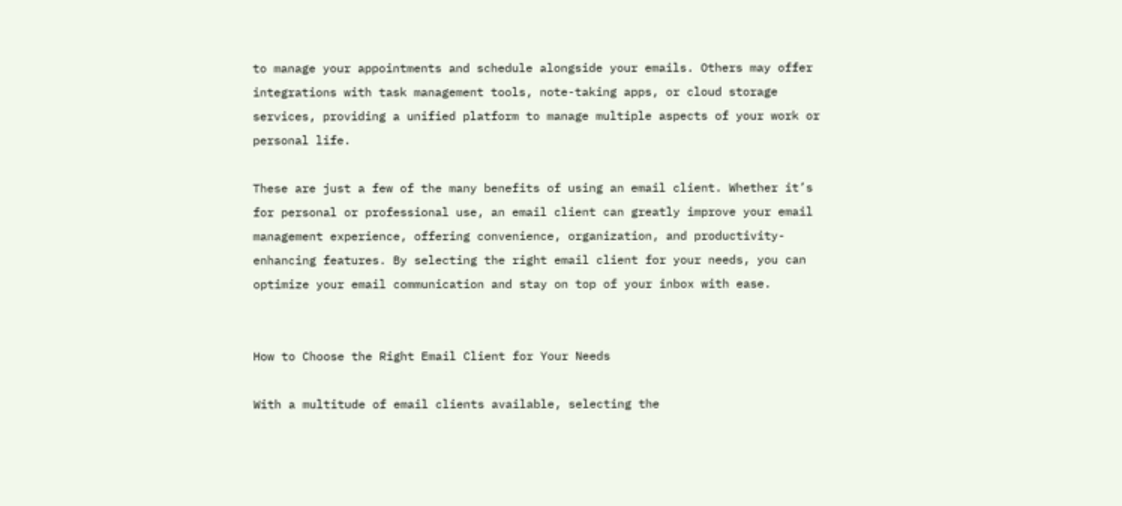to manage your appointments and schedule alongside your emails. Others may offer integrations with task management tools, note-taking apps, or cloud storage services, providing a unified platform to manage multiple aspects of your work or personal life.

These are just a few of the many benefits of using an email client. Whether it’s for personal or professional use, an email client can greatly improve your email management experience, offering convenience, organization, and productivity-enhancing features. By selecting the right email client for your needs, you can optimize your email communication and stay on top of your inbox with ease.


How to Choose the Right Email Client for Your Needs

With a multitude of email clients available, selecting the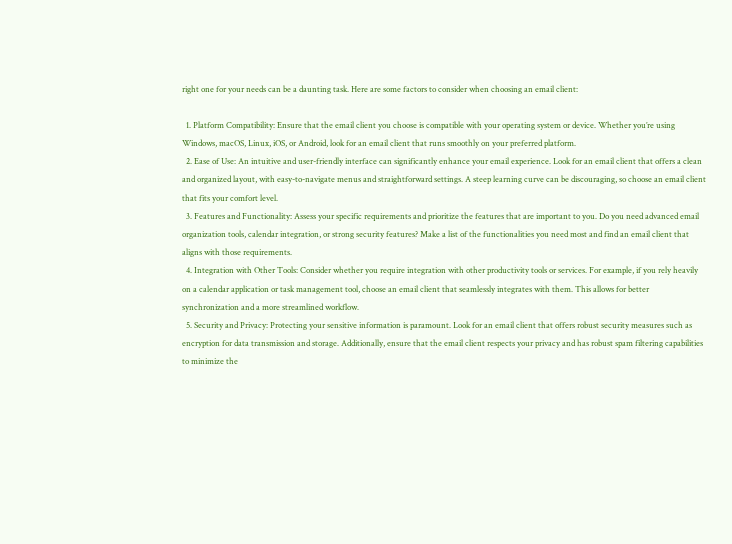right one for your needs can be a daunting task. Here are some factors to consider when choosing an email client:

  1. Platform Compatibility: Ensure that the email client you choose is compatible with your operating system or device. Whether you’re using Windows, macOS, Linux, iOS, or Android, look for an email client that runs smoothly on your preferred platform.
  2. Ease of Use: An intuitive and user-friendly interface can significantly enhance your email experience. Look for an email client that offers a clean and organized layout, with easy-to-navigate menus and straightforward settings. A steep learning curve can be discouraging, so choose an email client that fits your comfort level.
  3. Features and Functionality: Assess your specific requirements and prioritize the features that are important to you. Do you need advanced email organization tools, calendar integration, or strong security features? Make a list of the functionalities you need most and find an email client that aligns with those requirements.
  4. Integration with Other Tools: Consider whether you require integration with other productivity tools or services. For example, if you rely heavily on a calendar application or task management tool, choose an email client that seamlessly integrates with them. This allows for better synchronization and a more streamlined workflow.
  5. Security and Privacy: Protecting your sensitive information is paramount. Look for an email client that offers robust security measures such as encryption for data transmission and storage. Additionally, ensure that the email client respects your privacy and has robust spam filtering capabilities to minimize the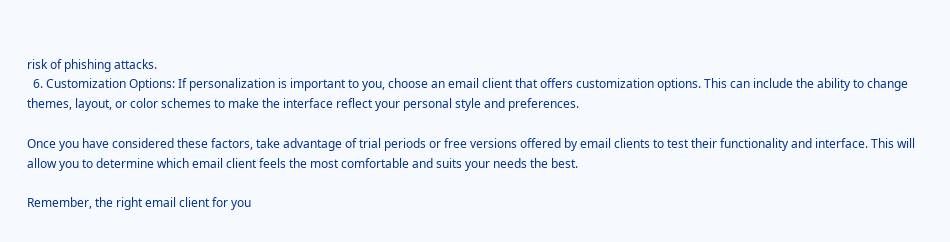risk of phishing attacks.
  6. Customization Options: If personalization is important to you, choose an email client that offers customization options. This can include the ability to change themes, layout, or color schemes to make the interface reflect your personal style and preferences.

Once you have considered these factors, take advantage of trial periods or free versions offered by email clients to test their functionality and interface. This will allow you to determine which email client feels the most comfortable and suits your needs the best.

Remember, the right email client for you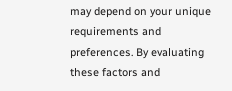may depend on your unique requirements and preferences. By evaluating these factors and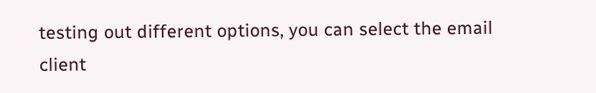testing out different options, you can select the email client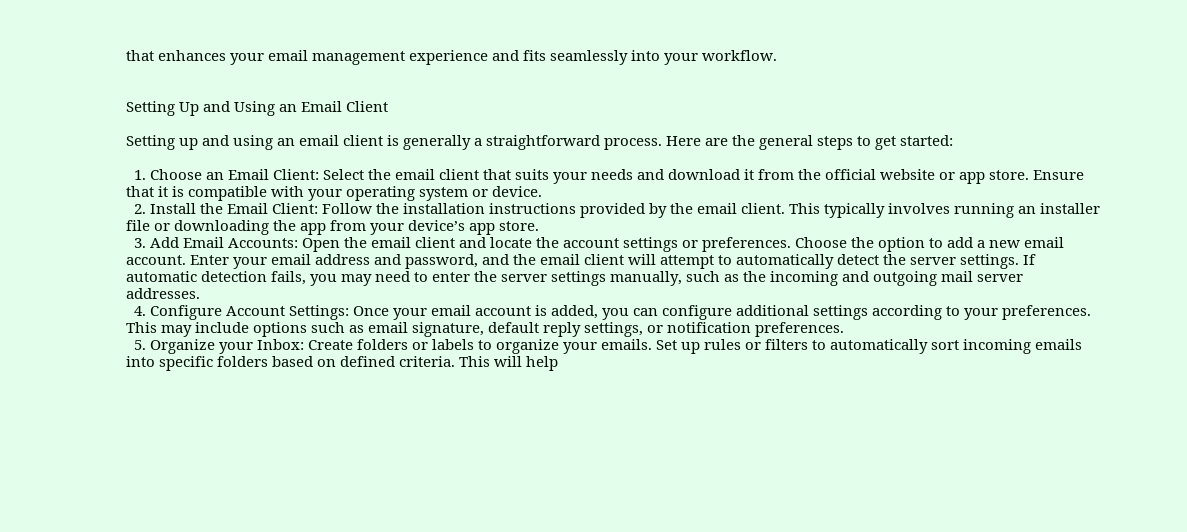that enhances your email management experience and fits seamlessly into your workflow.


Setting Up and Using an Email Client

Setting up and using an email client is generally a straightforward process. Here are the general steps to get started:

  1. Choose an Email Client: Select the email client that suits your needs and download it from the official website or app store. Ensure that it is compatible with your operating system or device.
  2. Install the Email Client: Follow the installation instructions provided by the email client. This typically involves running an installer file or downloading the app from your device’s app store.
  3. Add Email Accounts: Open the email client and locate the account settings or preferences. Choose the option to add a new email account. Enter your email address and password, and the email client will attempt to automatically detect the server settings. If automatic detection fails, you may need to enter the server settings manually, such as the incoming and outgoing mail server addresses.
  4. Configure Account Settings: Once your email account is added, you can configure additional settings according to your preferences. This may include options such as email signature, default reply settings, or notification preferences.
  5. Organize your Inbox: Create folders or labels to organize your emails. Set up rules or filters to automatically sort incoming emails into specific folders based on defined criteria. This will help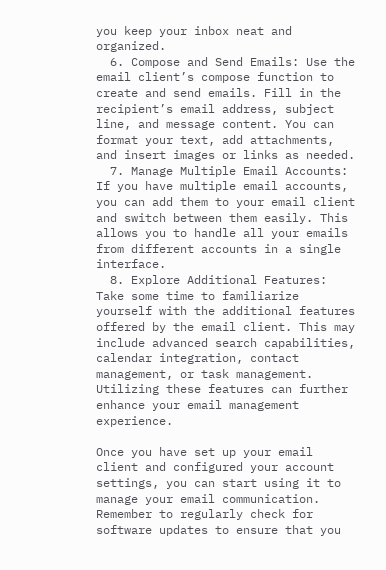you keep your inbox neat and organized.
  6. Compose and Send Emails: Use the email client’s compose function to create and send emails. Fill in the recipient’s email address, subject line, and message content. You can format your text, add attachments, and insert images or links as needed.
  7. Manage Multiple Email Accounts: If you have multiple email accounts, you can add them to your email client and switch between them easily. This allows you to handle all your emails from different accounts in a single interface.
  8. Explore Additional Features: Take some time to familiarize yourself with the additional features offered by the email client. This may include advanced search capabilities, calendar integration, contact management, or task management. Utilizing these features can further enhance your email management experience.

Once you have set up your email client and configured your account settings, you can start using it to manage your email communication. Remember to regularly check for software updates to ensure that you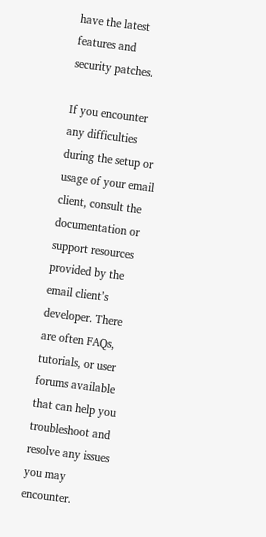have the latest features and security patches.

If you encounter any difficulties during the setup or usage of your email client, consult the documentation or support resources provided by the email client’s developer. There are often FAQs, tutorials, or user forums available that can help you troubleshoot and resolve any issues you may encounter.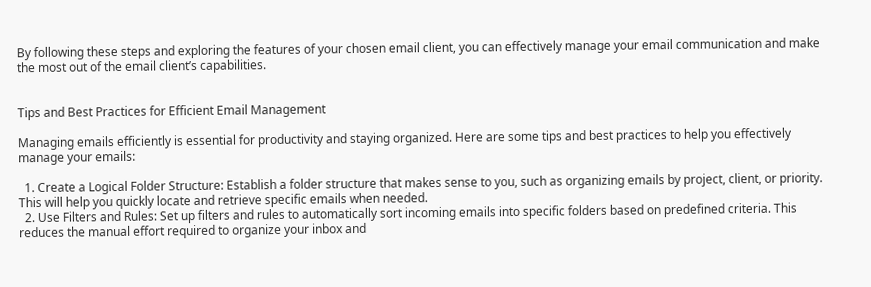By following these steps and exploring the features of your chosen email client, you can effectively manage your email communication and make the most out of the email client’s capabilities.


Tips and Best Practices for Efficient Email Management

Managing emails efficiently is essential for productivity and staying organized. Here are some tips and best practices to help you effectively manage your emails:

  1. Create a Logical Folder Structure: Establish a folder structure that makes sense to you, such as organizing emails by project, client, or priority. This will help you quickly locate and retrieve specific emails when needed.
  2. Use Filters and Rules: Set up filters and rules to automatically sort incoming emails into specific folders based on predefined criteria. This reduces the manual effort required to organize your inbox and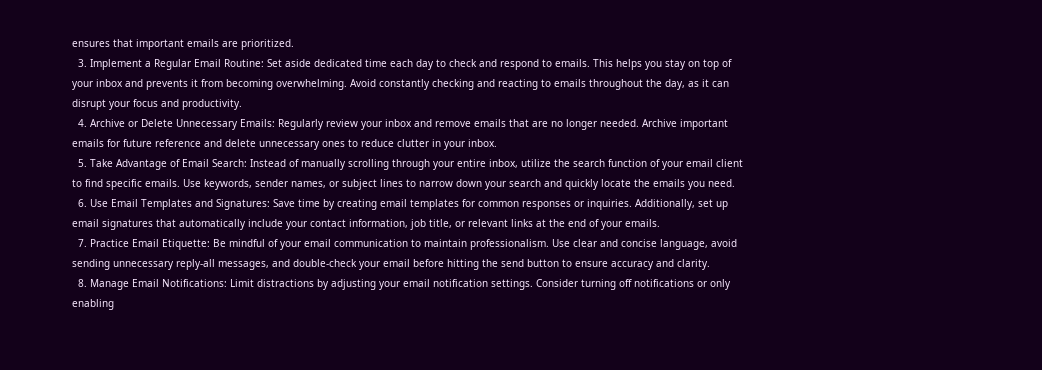ensures that important emails are prioritized.
  3. Implement a Regular Email Routine: Set aside dedicated time each day to check and respond to emails. This helps you stay on top of your inbox and prevents it from becoming overwhelming. Avoid constantly checking and reacting to emails throughout the day, as it can disrupt your focus and productivity.
  4. Archive or Delete Unnecessary Emails: Regularly review your inbox and remove emails that are no longer needed. Archive important emails for future reference and delete unnecessary ones to reduce clutter in your inbox.
  5. Take Advantage of Email Search: Instead of manually scrolling through your entire inbox, utilize the search function of your email client to find specific emails. Use keywords, sender names, or subject lines to narrow down your search and quickly locate the emails you need.
  6. Use Email Templates and Signatures: Save time by creating email templates for common responses or inquiries. Additionally, set up email signatures that automatically include your contact information, job title, or relevant links at the end of your emails.
  7. Practice Email Etiquette: Be mindful of your email communication to maintain professionalism. Use clear and concise language, avoid sending unnecessary reply-all messages, and double-check your email before hitting the send button to ensure accuracy and clarity.
  8. Manage Email Notifications: Limit distractions by adjusting your email notification settings. Consider turning off notifications or only enabling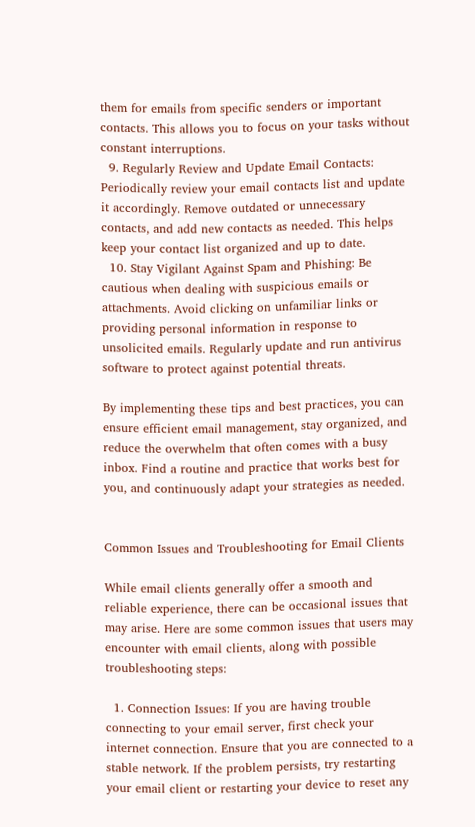them for emails from specific senders or important contacts. This allows you to focus on your tasks without constant interruptions.
  9. Regularly Review and Update Email Contacts: Periodically review your email contacts list and update it accordingly. Remove outdated or unnecessary contacts, and add new contacts as needed. This helps keep your contact list organized and up to date.
  10. Stay Vigilant Against Spam and Phishing: Be cautious when dealing with suspicious emails or attachments. Avoid clicking on unfamiliar links or providing personal information in response to unsolicited emails. Regularly update and run antivirus software to protect against potential threats.

By implementing these tips and best practices, you can ensure efficient email management, stay organized, and reduce the overwhelm that often comes with a busy inbox. Find a routine and practice that works best for you, and continuously adapt your strategies as needed.


Common Issues and Troubleshooting for Email Clients

While email clients generally offer a smooth and reliable experience, there can be occasional issues that may arise. Here are some common issues that users may encounter with email clients, along with possible troubleshooting steps:

  1. Connection Issues: If you are having trouble connecting to your email server, first check your internet connection. Ensure that you are connected to a stable network. If the problem persists, try restarting your email client or restarting your device to reset any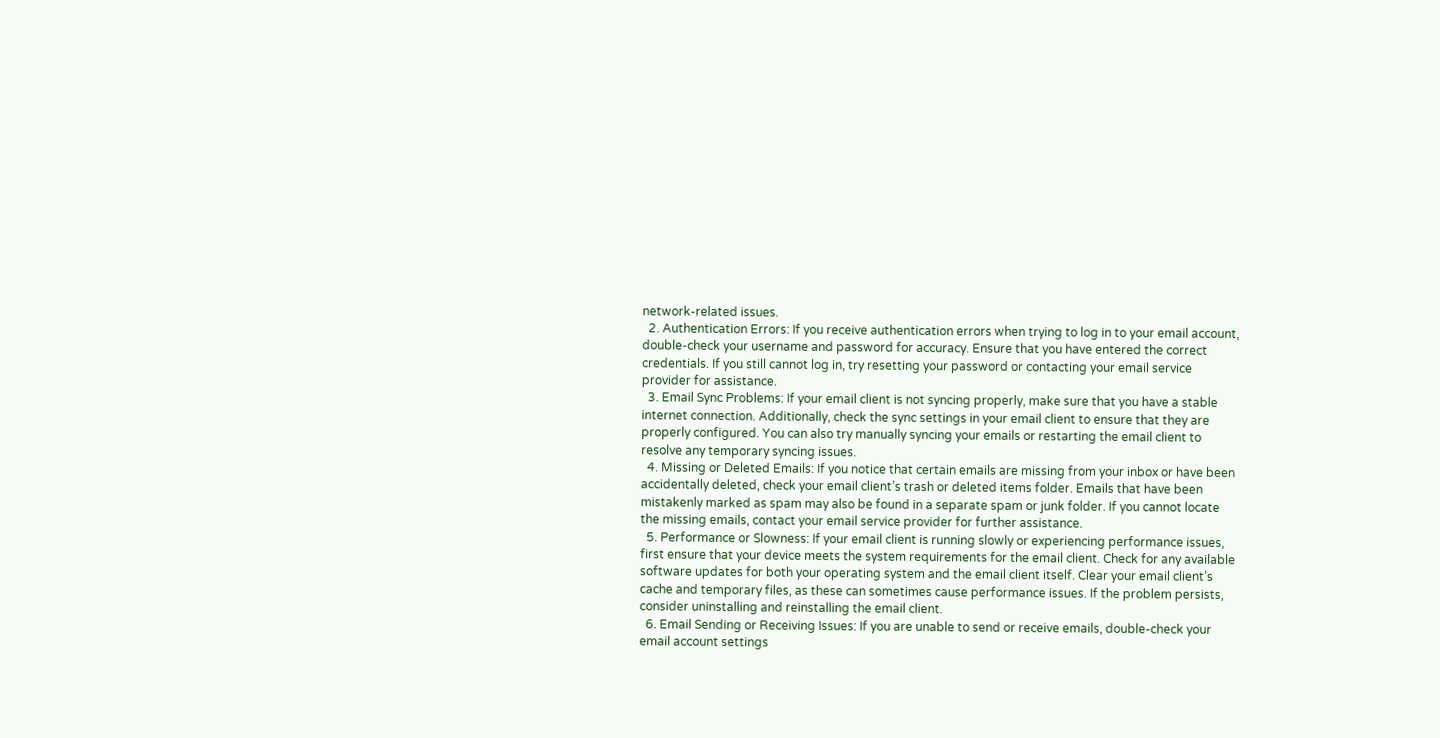network-related issues.
  2. Authentication Errors: If you receive authentication errors when trying to log in to your email account, double-check your username and password for accuracy. Ensure that you have entered the correct credentials. If you still cannot log in, try resetting your password or contacting your email service provider for assistance.
  3. Email Sync Problems: If your email client is not syncing properly, make sure that you have a stable internet connection. Additionally, check the sync settings in your email client to ensure that they are properly configured. You can also try manually syncing your emails or restarting the email client to resolve any temporary syncing issues.
  4. Missing or Deleted Emails: If you notice that certain emails are missing from your inbox or have been accidentally deleted, check your email client’s trash or deleted items folder. Emails that have been mistakenly marked as spam may also be found in a separate spam or junk folder. If you cannot locate the missing emails, contact your email service provider for further assistance.
  5. Performance or Slowness: If your email client is running slowly or experiencing performance issues, first ensure that your device meets the system requirements for the email client. Check for any available software updates for both your operating system and the email client itself. Clear your email client’s cache and temporary files, as these can sometimes cause performance issues. If the problem persists, consider uninstalling and reinstalling the email client.
  6. Email Sending or Receiving Issues: If you are unable to send or receive emails, double-check your email account settings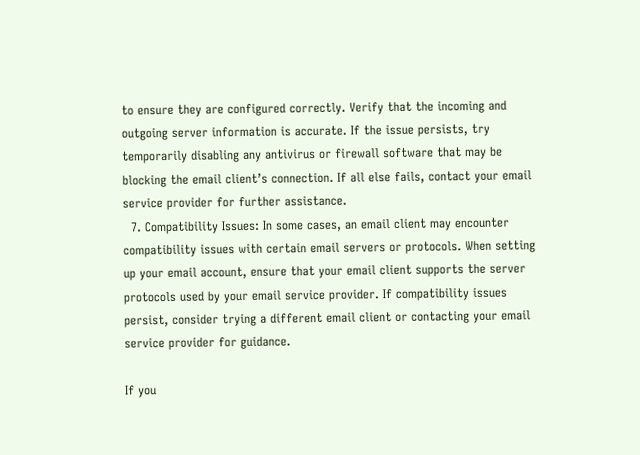to ensure they are configured correctly. Verify that the incoming and outgoing server information is accurate. If the issue persists, try temporarily disabling any antivirus or firewall software that may be blocking the email client’s connection. If all else fails, contact your email service provider for further assistance.
  7. Compatibility Issues: In some cases, an email client may encounter compatibility issues with certain email servers or protocols. When setting up your email account, ensure that your email client supports the server protocols used by your email service provider. If compatibility issues persist, consider trying a different email client or contacting your email service provider for guidance.

If you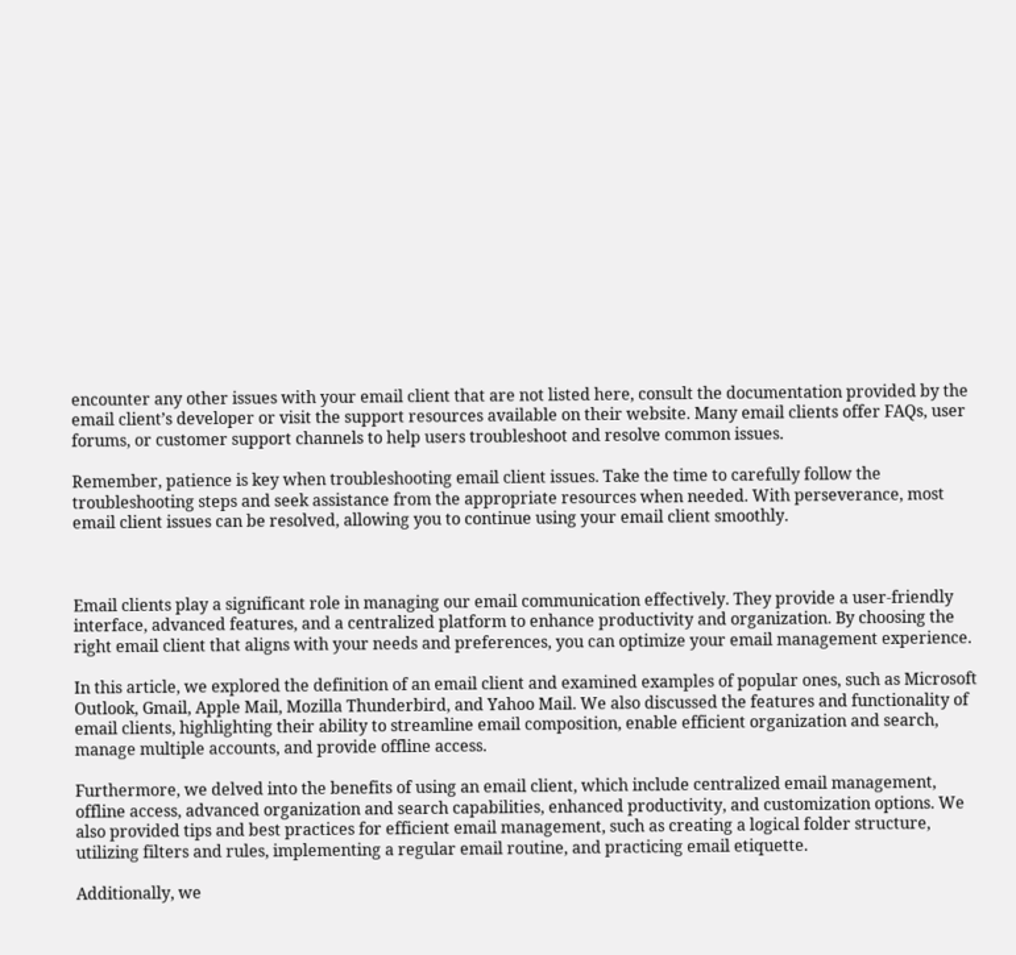encounter any other issues with your email client that are not listed here, consult the documentation provided by the email client’s developer or visit the support resources available on their website. Many email clients offer FAQs, user forums, or customer support channels to help users troubleshoot and resolve common issues.

Remember, patience is key when troubleshooting email client issues. Take the time to carefully follow the troubleshooting steps and seek assistance from the appropriate resources when needed. With perseverance, most email client issues can be resolved, allowing you to continue using your email client smoothly.



Email clients play a significant role in managing our email communication effectively. They provide a user-friendly interface, advanced features, and a centralized platform to enhance productivity and organization. By choosing the right email client that aligns with your needs and preferences, you can optimize your email management experience.

In this article, we explored the definition of an email client and examined examples of popular ones, such as Microsoft Outlook, Gmail, Apple Mail, Mozilla Thunderbird, and Yahoo Mail. We also discussed the features and functionality of email clients, highlighting their ability to streamline email composition, enable efficient organization and search, manage multiple accounts, and provide offline access.

Furthermore, we delved into the benefits of using an email client, which include centralized email management, offline access, advanced organization and search capabilities, enhanced productivity, and customization options. We also provided tips and best practices for efficient email management, such as creating a logical folder structure, utilizing filters and rules, implementing a regular email routine, and practicing email etiquette.

Additionally, we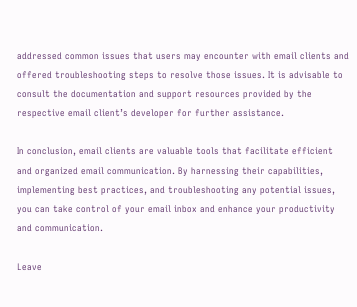addressed common issues that users may encounter with email clients and offered troubleshooting steps to resolve those issues. It is advisable to consult the documentation and support resources provided by the respective email client’s developer for further assistance.

In conclusion, email clients are valuable tools that facilitate efficient and organized email communication. By harnessing their capabilities, implementing best practices, and troubleshooting any potential issues, you can take control of your email inbox and enhance your productivity and communication.

Leave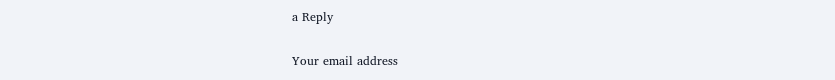a Reply

Your email address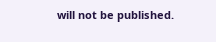will not be published.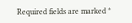Required fields are marked *